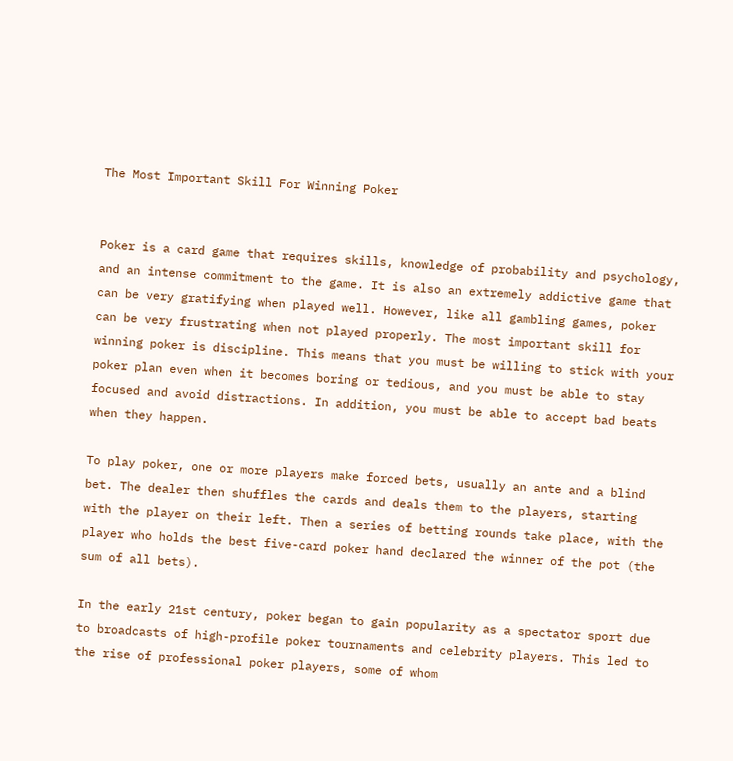The Most Important Skill For Winning Poker


Poker is a card game that requires skills, knowledge of probability and psychology, and an intense commitment to the game. It is also an extremely addictive game that can be very gratifying when played well. However, like all gambling games, poker can be very frustrating when not played properly. The most important skill for winning poker is discipline. This means that you must be willing to stick with your poker plan even when it becomes boring or tedious, and you must be able to stay focused and avoid distractions. In addition, you must be able to accept bad beats when they happen.

To play poker, one or more players make forced bets, usually an ante and a blind bet. The dealer then shuffles the cards and deals them to the players, starting with the player on their left. Then a series of betting rounds take place, with the player who holds the best five-card poker hand declared the winner of the pot (the sum of all bets).

In the early 21st century, poker began to gain popularity as a spectator sport due to broadcasts of high-profile poker tournaments and celebrity players. This led to the rise of professional poker players, some of whom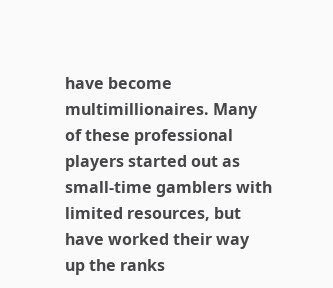have become multimillionaires. Many of these professional players started out as small-time gamblers with limited resources, but have worked their way up the ranks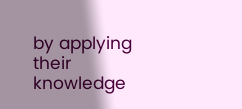by applying their knowledge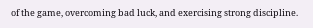of the game, overcoming bad luck, and exercising strong discipline.